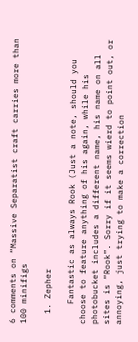6 comments on “Massive Separatist craft carries more than 100 minifigs

  1. Zepher

    Fantastic as always Rook (Just a note, should you choose to feature anything of his again, while his photobucket includes a different name, his name on all sites is “Rook”. Sorry if it seems wierd to point out, or annoying, just trying to make a correction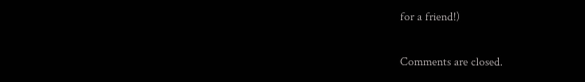for a friend!)

Comments are closed.